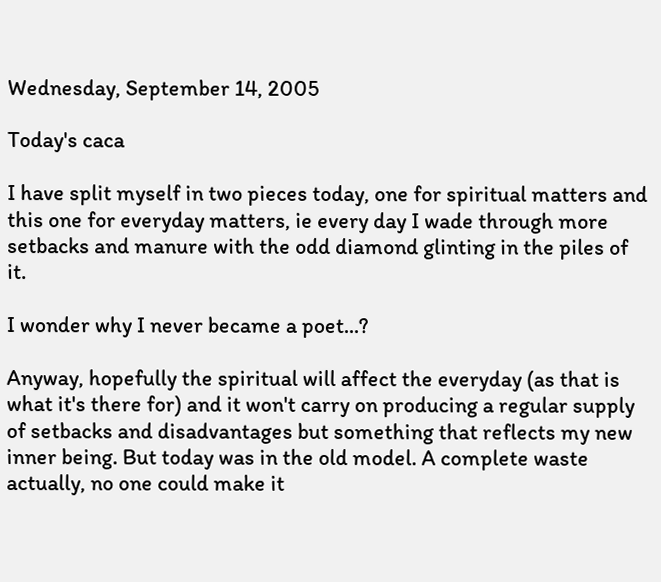Wednesday, September 14, 2005

Today's caca

I have split myself in two pieces today, one for spiritual matters and this one for everyday matters, ie every day I wade through more setbacks and manure with the odd diamond glinting in the piles of it.

I wonder why I never became a poet...?

Anyway, hopefully the spiritual will affect the everyday (as that is what it's there for) and it won't carry on producing a regular supply of setbacks and disadvantages but something that reflects my new inner being. But today was in the old model. A complete waste actually, no one could make it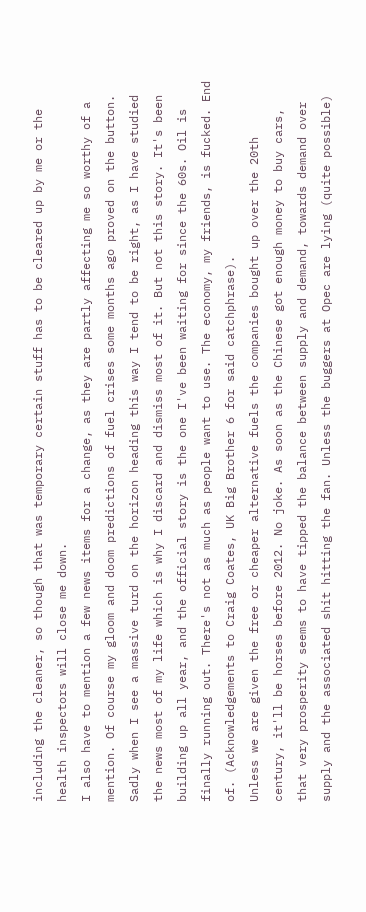including the cleaner, so though that was temporary certain stuff has to be cleared up by me or the health inspectors will close me down.
I also have to mention a few news items for a change, as they are partly affecting me so worthy of a mention. Of course my gloom and doom predictions of fuel crises some months ago proved on the button. Sadly when I see a massive turd on the horizon heading this way I tend to be right, as I have studied the news most of my life which is why I discard and dismiss most of it. But not this story. It's been building up all year, and the official story is the one I've been waiting for since the 60s. Oil is finally running out. There's not as much as people want to use. The economy, my friends, is fucked. End of. (Acknowledgements to Craig Coates, UK Big Brother 6 for said catchphrase).
Unless we are given the free or cheaper alternative fuels the companies bought up over the 20th century, it'll be horses before 2012. No joke. As soon as the Chinese got enough money to buy cars, that very prosperity seems to have tipped the balance between supply and demand, towards demand over supply and the associated shit hitting the fan. Unless the buggers at Opec are lying (quite possible)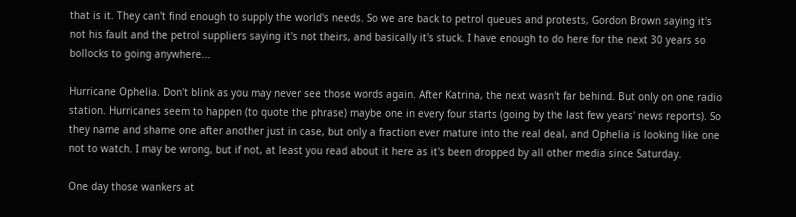that is it. They can't find enough to supply the world's needs. So we are back to petrol queues and protests, Gordon Brown saying it's not his fault and the petrol suppliers saying it's not theirs, and basically it's stuck. I have enough to do here for the next 30 years so bollocks to going anywhere...

Hurricane Ophelia. Don't blink as you may never see those words again. After Katrina, the next wasn't far behind. But only on one radio station. Hurricanes seem to happen (to quote the phrase) maybe one in every four starts (going by the last few years' news reports). So they name and shame one after another just in case, but only a fraction ever mature into the real deal, and Ophelia is looking like one not to watch. I may be wrong, but if not, at least you read about it here as it's been dropped by all other media since Saturday.

One day those wankers at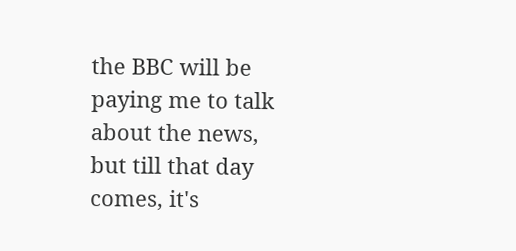the BBC will be paying me to talk about the news, but till that day comes, it's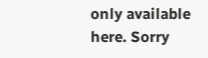only available here. Sorry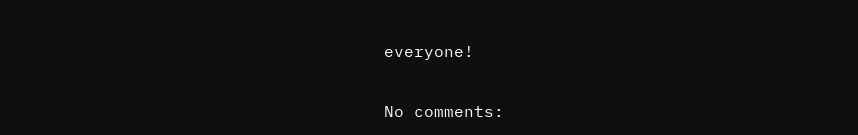everyone!

No comments: